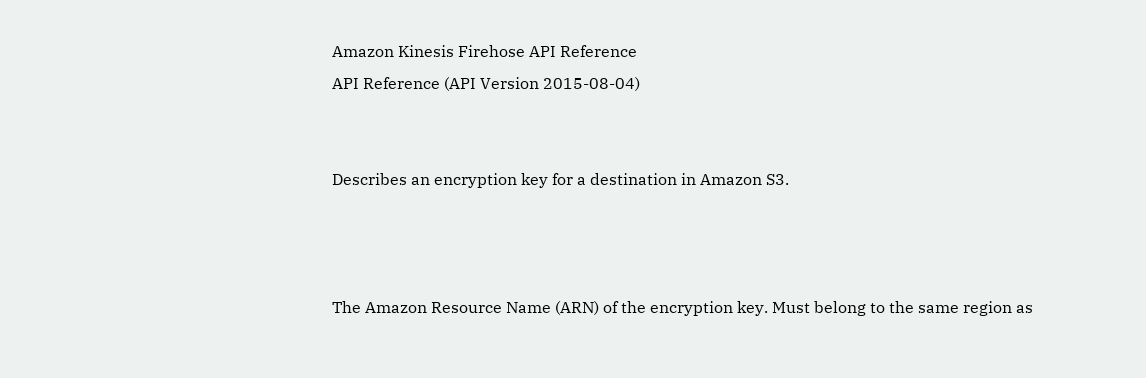Amazon Kinesis Firehose API Reference
API Reference (API Version 2015-08-04)


Describes an encryption key for a destination in Amazon S3.



The Amazon Resource Name (ARN) of the encryption key. Must belong to the same region as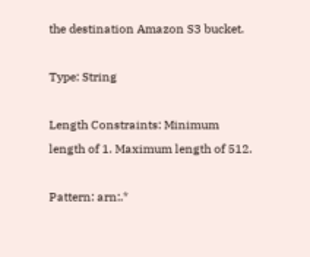the destination Amazon S3 bucket.

Type: String

Length Constraints: Minimum length of 1. Maximum length of 512.

Pattern: arn:.*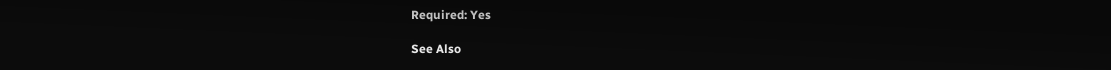Required: Yes

See Also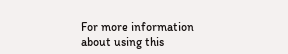For more information about using this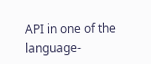API in one of the language-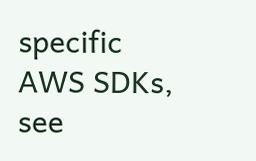specific AWS SDKs, see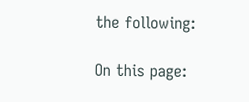the following:

On this page: